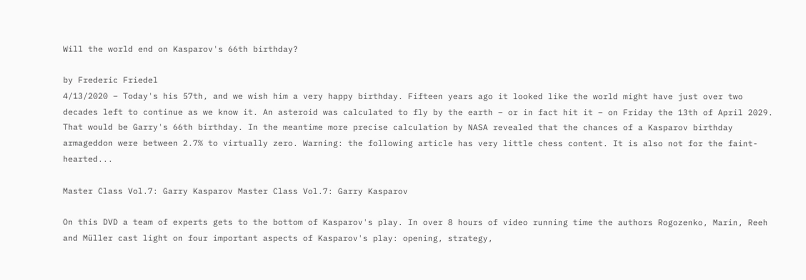Will the world end on Kasparov's 66th birthday?

by Frederic Friedel
4/13/2020 – Today's his 57th, and we wish him a very happy birthday. Fifteen years ago it looked like the world might have just over two decades left to continue as we know it. An asteroid was calculated to fly by the earth – or in fact hit it – on Friday the 13th of April 2029. That would be Garry's 66th birthday. In the meantime more precise calculation by NASA revealed that the chances of a Kasparov birthday armageddon were between 2.7% to virtually zero. Warning: the following article has very little chess content. It is also not for the faint-hearted...

Master Class Vol.7: Garry Kasparov Master Class Vol.7: Garry Kasparov

On this DVD a team of experts gets to the bottom of Kasparov's play. In over 8 hours of video running time the authors Rogozenko, Marin, Reeh and Müller cast light on four important aspects of Kasparov's play: opening, strategy,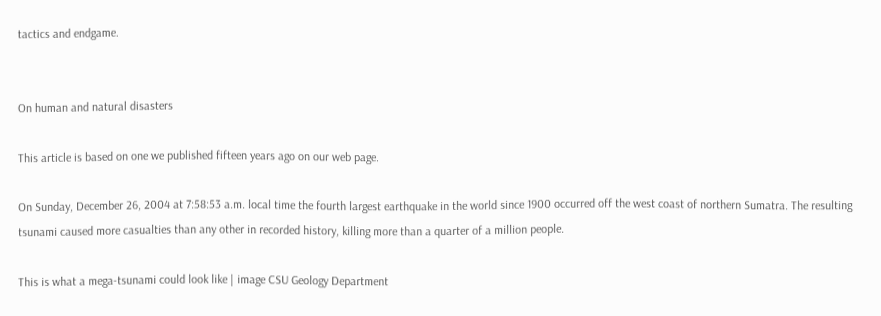tactics and endgame.


On human and natural disasters

This article is based on one we published fifteen years ago on our web page.

On Sunday, December 26, 2004 at 7:58:53 a.m. local time the fourth largest earthquake in the world since 1900 occurred off the west coast of northern Sumatra. The resulting tsunami caused more casualties than any other in recorded history, killing more than a quarter of a million people.

This is what a mega-tsunami could look like | image CSU Geology Department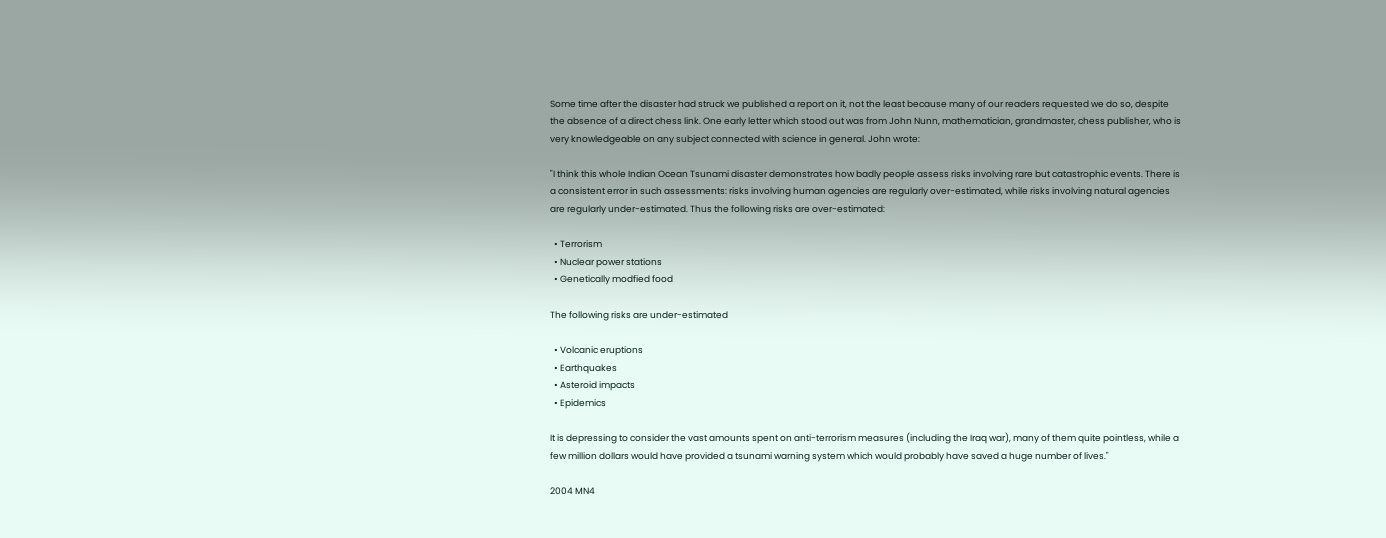Some time after the disaster had struck we published a report on it, not the least because many of our readers requested we do so, despite the absence of a direct chess link. One early letter which stood out was from John Nunn, mathematician, grandmaster, chess publisher, who is very knowledgeable on any subject connected with science in general. John wrote:

"I think this whole Indian Ocean Tsunami disaster demonstrates how badly people assess risks involving rare but catastrophic events. There is a consistent error in such assessments: risks involving human agencies are regularly over-estimated, while risks involving natural agencies are regularly under-estimated. Thus the following risks are over-estimated:

  • Terrorism
  • Nuclear power stations
  • Genetically modfied food

The following risks are under-estimated

  • Volcanic eruptions
  • Earthquakes
  • Asteroid impacts
  • Epidemics

It is depressing to consider the vast amounts spent on anti-terrorism measures (including the Iraq war), many of them quite pointless, while a few million dollars would have provided a tsunami warning system which would probably have saved a huge number of lives."

2004 MN4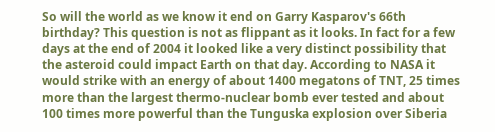So will the world as we know it end on Garry Kasparov's 66th birthday? This question is not as flippant as it looks. In fact for a few days at the end of 2004 it looked like a very distinct possibility that the asteroid could impact Earth on that day. According to NASA it would strike with an energy of about 1400 megatons of TNT, 25 times more than the largest thermo-nuclear bomb ever tested and about 100 times more powerful than the Tunguska explosion over Siberia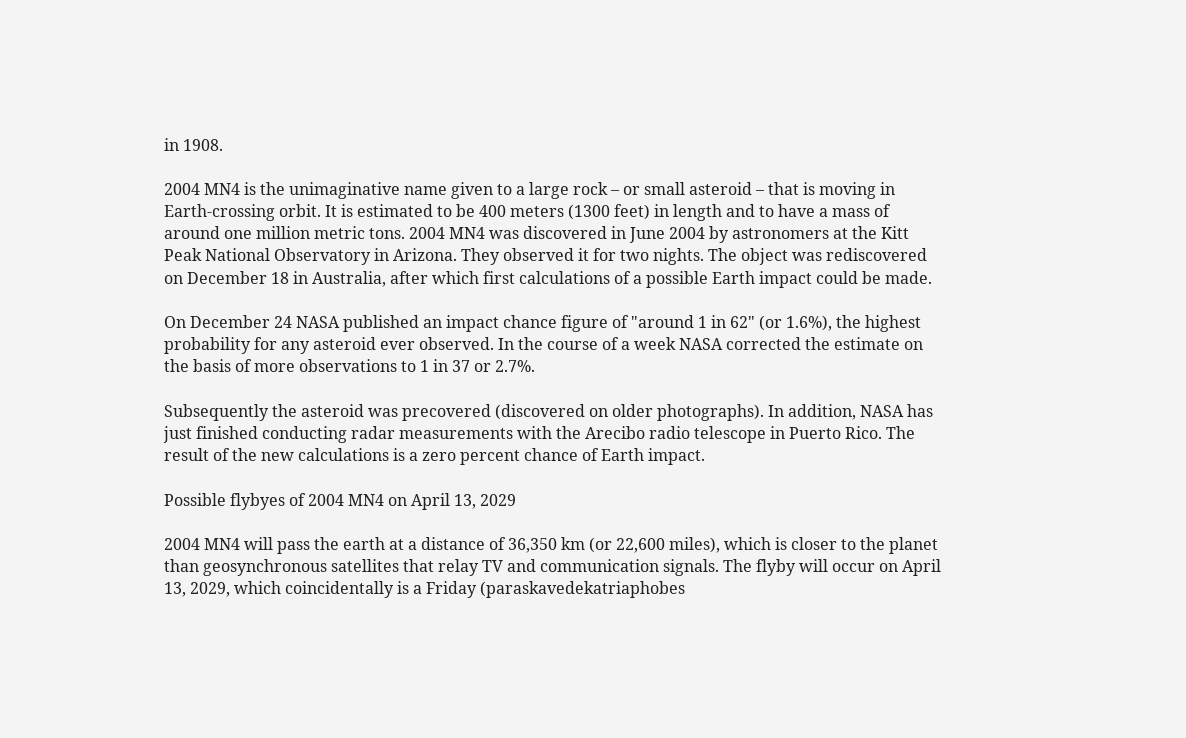in 1908.

2004 MN4 is the unimaginative name given to a large rock – or small asteroid – that is moving in Earth-crossing orbit. It is estimated to be 400 meters (1300 feet) in length and to have a mass of around one million metric tons. 2004 MN4 was discovered in June 2004 by astronomers at the Kitt Peak National Observatory in Arizona. They observed it for two nights. The object was rediscovered on December 18 in Australia, after which first calculations of a possible Earth impact could be made.

On December 24 NASA published an impact chance figure of "around 1 in 62" (or 1.6%), the highest probability for any asteroid ever observed. In the course of a week NASA corrected the estimate on the basis of more observations to 1 in 37 or 2.7%.

Subsequently the asteroid was precovered (discovered on older photographs). In addition, NASA has just finished conducting radar measurements with the Arecibo radio telescope in Puerto Rico. The result of the new calculations is a zero percent chance of Earth impact.

Possible flybyes of 2004 MN4 on April 13, 2029

2004 MN4 will pass the earth at a distance of 36,350 km (or 22,600 miles), which is closer to the planet than geosynchronous satellites that relay TV and communication signals. The flyby will occur on April 13, 2029, which coincidentally is a Friday (paraskavedekatriaphobes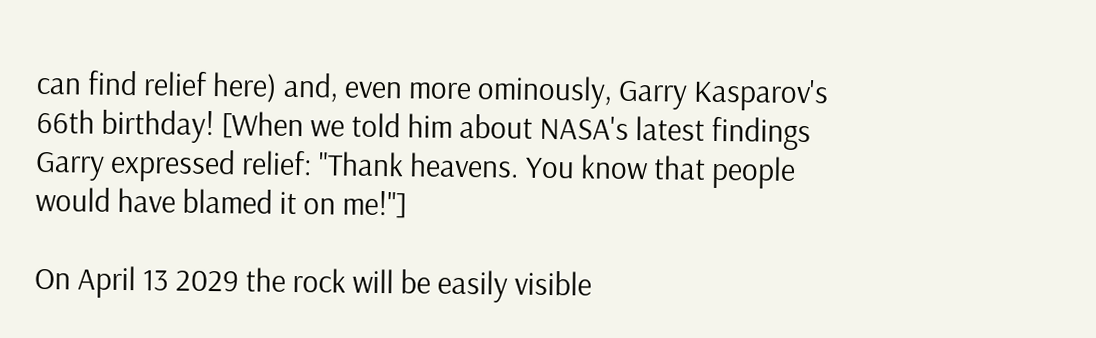can find relief here) and, even more ominously, Garry Kasparov's 66th birthday! [When we told him about NASA's latest findings Garry expressed relief: "Thank heavens. You know that people would have blamed it on me!"]

On April 13 2029 the rock will be easily visible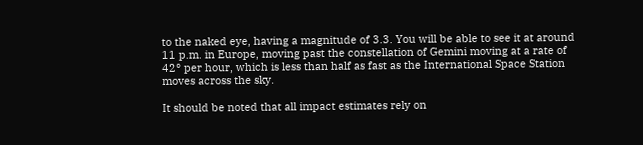to the naked eye, having a magnitude of 3.3. You will be able to see it at around 11 p.m. in Europe, moving past the constellation of Gemini moving at a rate of 42° per hour, which is less than half as fast as the International Space Station moves across the sky.

It should be noted that all impact estimates rely on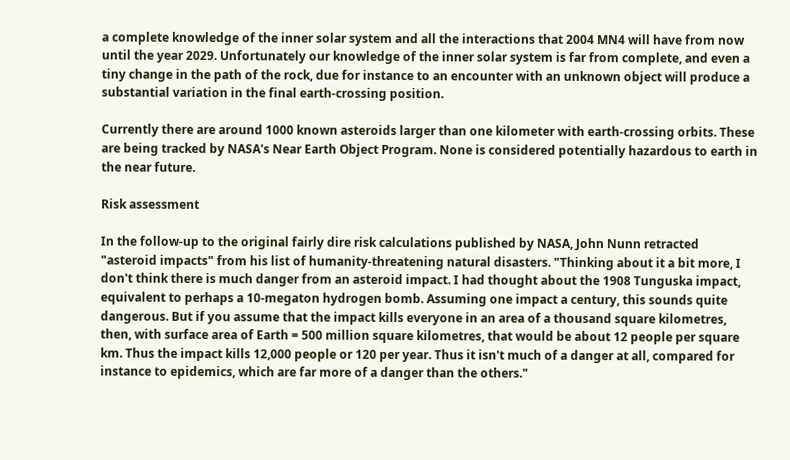a complete knowledge of the inner solar system and all the interactions that 2004 MN4 will have from now until the year 2029. Unfortunately our knowledge of the inner solar system is far from complete, and even a tiny change in the path of the rock, due for instance to an encounter with an unknown object will produce a substantial variation in the final earth-crossing position.

Currently there are around 1000 known asteroids larger than one kilometer with earth-crossing orbits. These are being tracked by NASA's Near Earth Object Program. None is considered potentially hazardous to earth in the near future.

Risk assessment

In the follow-up to the original fairly dire risk calculations published by NASA, John Nunn retracted "asteroid impacts" from his list of humanity-threatening natural disasters. "Thinking about it a bit more, I don't think there is much danger from an asteroid impact. I had thought about the 1908 Tunguska impact, equivalent to perhaps a 10-megaton hydrogen bomb. Assuming one impact a century, this sounds quite dangerous. But if you assume that the impact kills everyone in an area of a thousand square kilometres, then, with surface area of Earth = 500 million square kilometres, that would be about 12 people per square km. Thus the impact kills 12,000 people or 120 per year. Thus it isn't much of a danger at all, compared for instance to epidemics, which are far more of a danger than the others."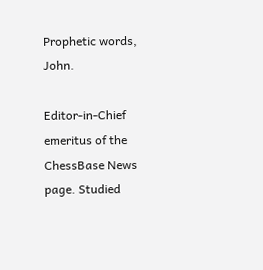Prophetic words, John.

Editor-in-Chief emeritus of the ChessBase News page. Studied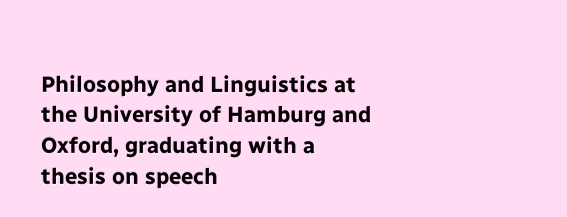Philosophy and Linguistics at the University of Hamburg and Oxford, graduating with a thesis on speech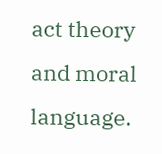act theory and moral language.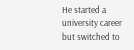He started a university career but switched to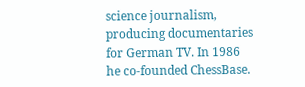science journalism, producing documentaries for German TV. In 1986 he co-founded ChessBase.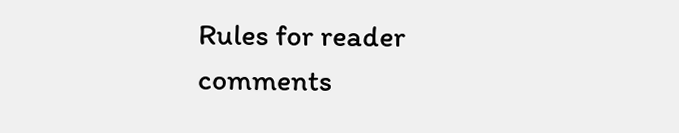Rules for reader comments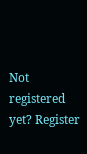Not registered yet? Register